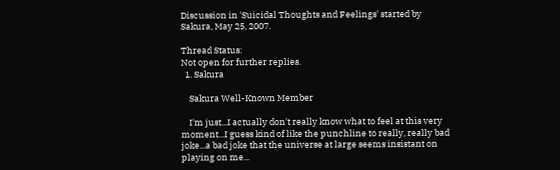Discussion in 'Suicidal Thoughts and Feelings' started by Sakura, May 25, 2007.

Thread Status:
Not open for further replies.
  1. Sakura

    Sakura Well-Known Member

    I'm just...I actually don't really know what to feel at this very moment...I guess kind of like the punchline to really, really bad joke...a bad joke that the universe at large seems insistant on playing on me...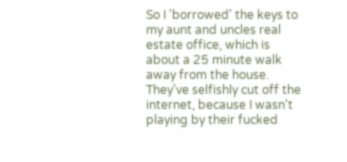So I 'borrowed' the keys to my aunt and uncles real estate office, which is about a 25 minute walk away from the house. They've selfishly cut off the internet, because I wasn't playing by their fucked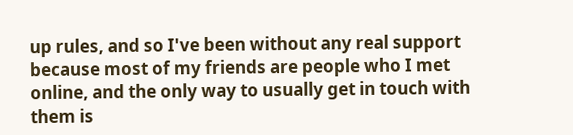up rules, and so I've been without any real support because most of my friends are people who I met online, and the only way to usually get in touch with them is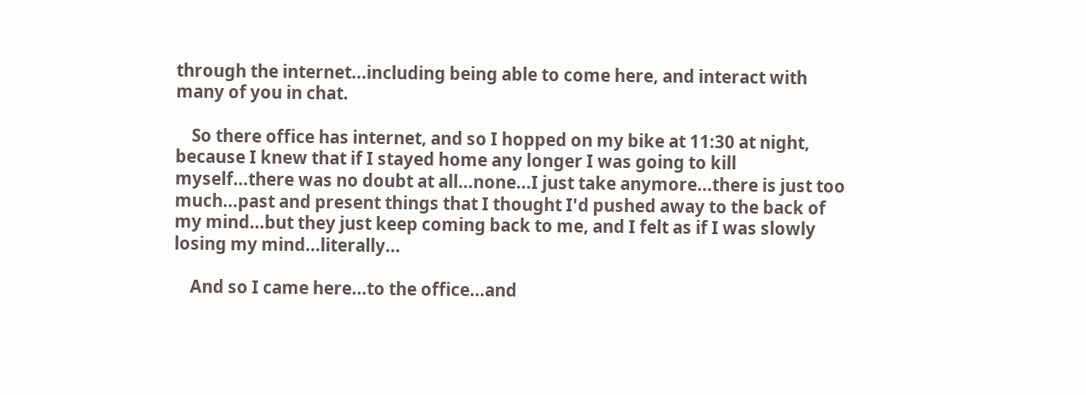through the internet...including being able to come here, and interact with many of you in chat.

    So there office has internet, and so I hopped on my bike at 11:30 at night, because I knew that if I stayed home any longer I was going to kill myself...there was no doubt at all...none...I just take anymore...there is just too much...past and present things that I thought I'd pushed away to the back of my mind...but they just keep coming back to me, and I felt as if I was slowly losing my mind...literally...

    And so I came here...to the office...and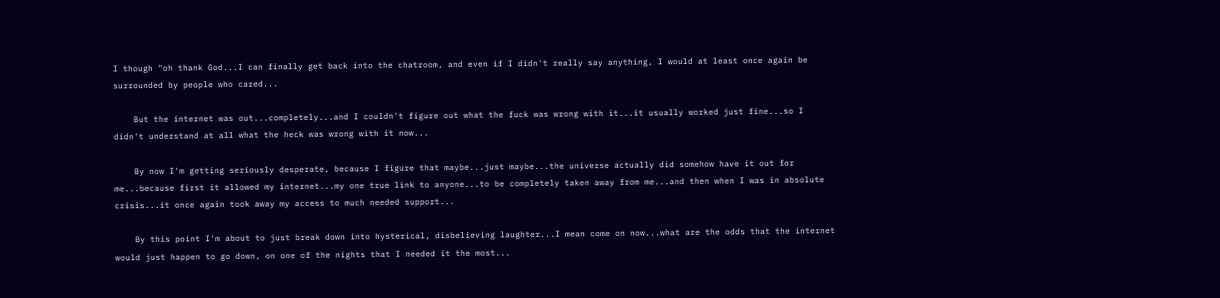I though "oh thank God...I can finally get back into the chatroom, and even if I didn't really say anything, I would at least once again be surrounded by people who cared...

    But the internet was out...completely...and I couldn't figure out what the fuck was wrong with it...it usually worked just fine...so I didn't understand at all what the heck was wrong with it now...

    By now I'm getting seriously desperate, because I figure that maybe...just maybe...the universe actually did somehow have it out for me...because first it allowed my internet...my one true link to anyone...to be completely taken away from me...and then when I was in absolute crisis...it once again took away my access to much needed support...

    By this point I'm about to just break down into hysterical, disbelieving laughter...I mean come on now...what are the odds that the internet would just happen to go down, on one of the nights that I needed it the most...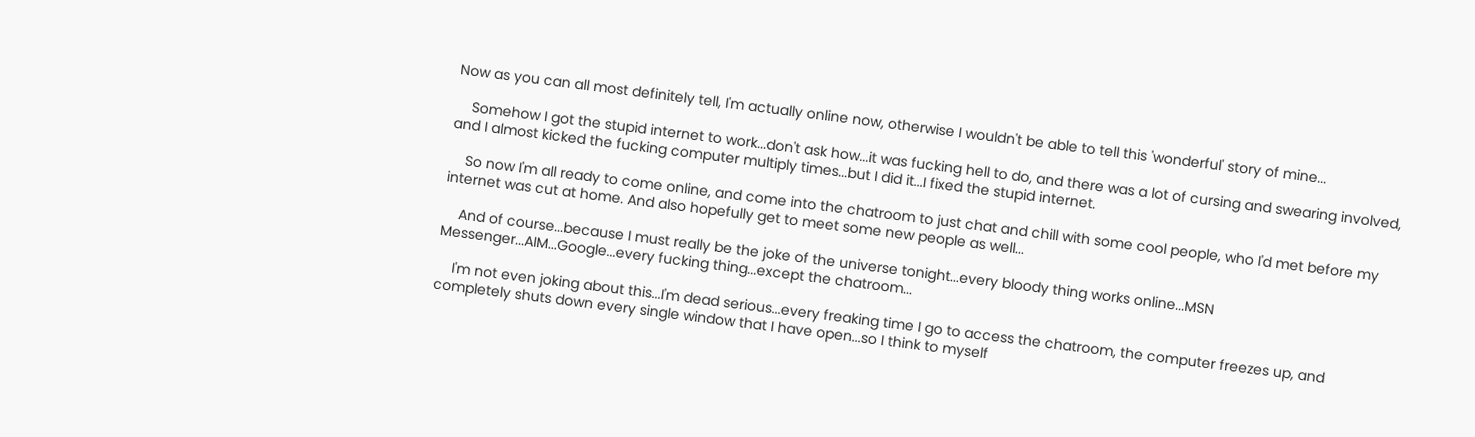Now as you can all most definitely tell, I'm actually online now, otherwise I wouldn't be able to tell this 'wonderful' story of mine...

    Somehow I got the stupid internet to work...don't ask how...it was fucking hell to do, and there was a lot of cursing and swearing involved, and I almost kicked the fucking computer multiply times...but I did it...I fixed the stupid internet.

    So now I'm all ready to come online, and come into the chatroom to just chat and chill with some cool people, who I'd met before my internet was cut at home. And also hopefully get to meet some new people as well...

    And of course...because I must really be the joke of the universe tonight...every bloody thing works online...MSN Messenger...AIM...Google...every fucking thing...except the chatroom...

    I'm not even joking about this...I'm dead serious...every freaking time I go to access the chatroom, the computer freezes up, and completely shuts down every single window that I have open...so I think to myself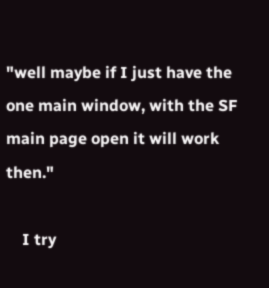"well maybe if I just have the one main window, with the SF main page open it will work then."

    I try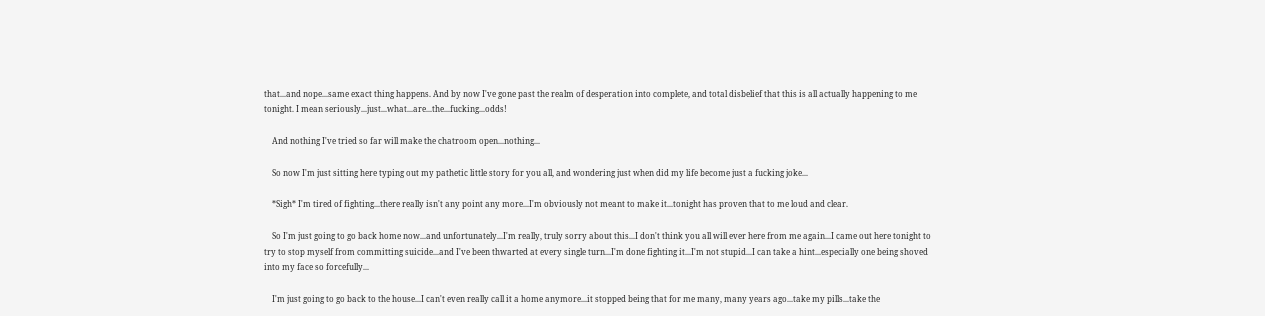that...and nope...same exact thing happens. And by now I've gone past the realm of desperation into complete, and total disbelief that this is all actually happening to me tonight. I mean seriously...just...what...are...the...fucking...odds!

    And nothing I've tried so far will make the chatroom open...nothing...

    So now I'm just sitting here typing out my pathetic little story for you all, and wondering just when did my life become just a fucking joke...

    *Sigh* I'm tired of fighting...there really isn't any point any more...I'm obviously not meant to make it...tonight has proven that to me loud and clear.

    So I'm just going to go back home now...and unfortunately...I'm really, truly sorry about this...I don't think you all will ever here from me again...I came out here tonight to try to stop myself from committing suicide...and I've been thwarted at every single turn...I'm done fighting it...I'm not stupid...I can take a hint...especially one being shoved into my face so forcefully...

    I'm just going to go back to the house...I can't even really call it a home anymore...it stopped being that for me many, many years ago...take my pills...take the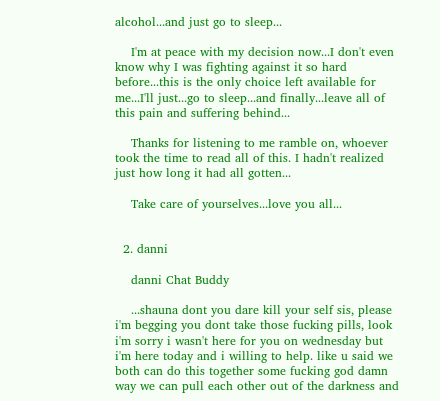alcohol...and just go to sleep...

    I'm at peace with my decision now...I don't even know why I was fighting against it so hard before...this is the only choice left available for me...I'll just...go to sleep...and finally...leave all of this pain and suffering behind...

    Thanks for listening to me ramble on, whoever took the time to read all of this. I hadn't realized just how long it had all gotten...

    Take care of yourselves...love you all...


  2. danni

    danni Chat Buddy

    ...shauna dont you dare kill your self sis, please i'm begging you dont take those fucking pills, look i'm sorry i wasn't here for you on wednesday but i'm here today and i willing to help. like u said we both can do this together some fucking god damn way we can pull each other out of the darkness and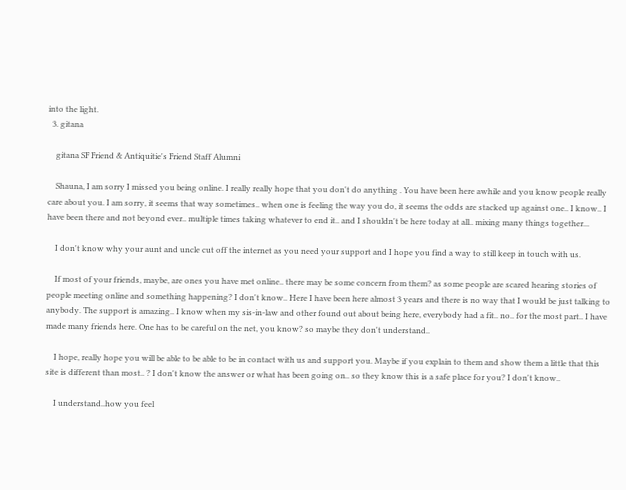into the light.
  3. gitana

    gitana SF Friend & Antiquitie's Friend Staff Alumni

    Shauna, I am sorry I missed you being online. I really really hope that you don't do anything . You have been here awhile and you know people really care about you. I am sorry, it seems that way sometimes.. when one is feeling the way you do, it seems the odds are stacked up against one.. I know.. I have been there and not beyond ever.. multiple times taking whatever to end it.. and I shouldn't be here today at all.. mixing many things together...

    I don't know why your aunt and uncle cut off the internet as you need your support and I hope you find a way to still keep in touch with us.

    If most of your friends, maybe, are ones you have met online.. there may be some concern from them? as some people are scared hearing stories of people meeting online and something happening? I don't know.. Here I have been here almost 3 years and there is no way that I would be just talking to anybody. The support is amazing.. I know when my sis-in-law and other found out about being here, everybody had a fit.. no.. for the most part.. I have made many friends here. One has to be careful on the net, you know? so maybe they don't understand..

    I hope, really hope you will be able to be able to be in contact with us and support you. Maybe if you explain to them and show them a little that this site is different than most.. ? I don't know the answer or what has been going on.. so they know this is a safe place for you? I don't know..

    I understand..how you feel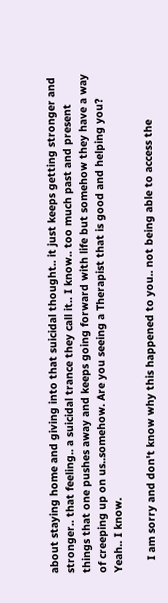about staying home and giving into that suicidal thought.. it just keeps getting stronger and stronger.. that feeling.. a suicidal trance they call it.. I know.. too much past and present things that one pushes away and keeps going forward with life but somehow they have a way of creeping up on us..somehow. Are you seeing a Therapist that is good and helping you? Yeah.. I know.

    I am sorry and don't know why this happened to you.. not being able to access the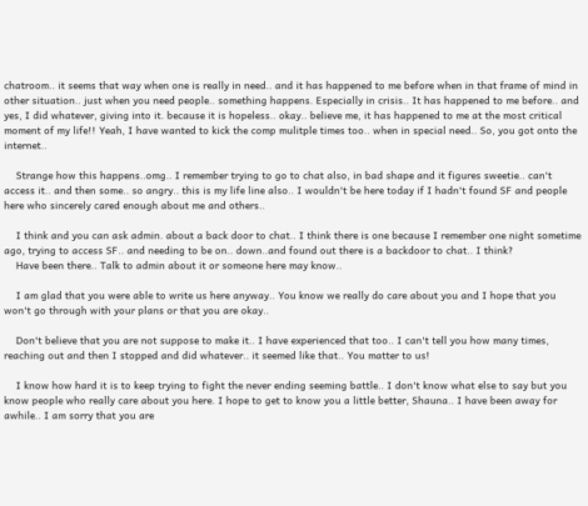chatroom.. it seems that way when one is really in need.. and it has happened to me before when in that frame of mind in other situation.. just when you need people.. something happens. Especially in crisis.. It has happened to me before.. and yes, I did whatever, giving into it. because it is hopeless.. okay.. believe me, it has happened to me at the most critical moment of my life!! Yeah, I have wanted to kick the comp mulitple times too.. when in special need.. So, you got onto the internet..

    Strange how this happens..omg.. I remember trying to go to chat also, in bad shape and it figures sweetie.. can't access it.. and then some.. so angry.. this is my life line also.. I wouldn't be here today if I hadn't found SF and people here who sincerely cared enough about me and others..

    I think and you can ask admin. about a back door to chat.. I think there is one because I remember one night sometime ago, trying to access SF.. and needing to be on.. down..and found out there is a backdoor to chat.. I think?
    Have been there.. Talk to admin about it or someone here may know..

    I am glad that you were able to write us here anyway.. You know we really do care about you and I hope that you won't go through with your plans or that you are okay..

    Don't believe that you are not suppose to make it.. I have experienced that too.. I can't tell you how many times, reaching out and then I stopped and did whatever.. it seemed like that.. You matter to us!

    I know how hard it is to keep trying to fight the never ending seeming battle.. I don't know what else to say but you know people who really care about you here. I hope to get to know you a little better, Shauna.. I have been away for awhile.. I am sorry that you are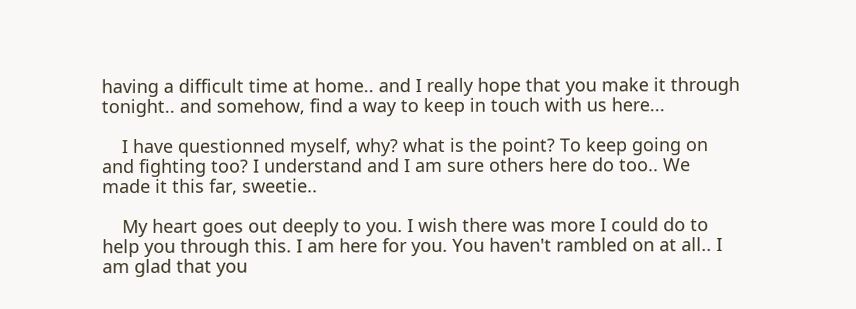having a difficult time at home.. and I really hope that you make it through tonight.. and somehow, find a way to keep in touch with us here...

    I have questionned myself, why? what is the point? To keep going on and fighting too? I understand and I am sure others here do too.. We made it this far, sweetie..

    My heart goes out deeply to you. I wish there was more I could do to help you through this. I am here for you. You haven't rambled on at all.. I am glad that you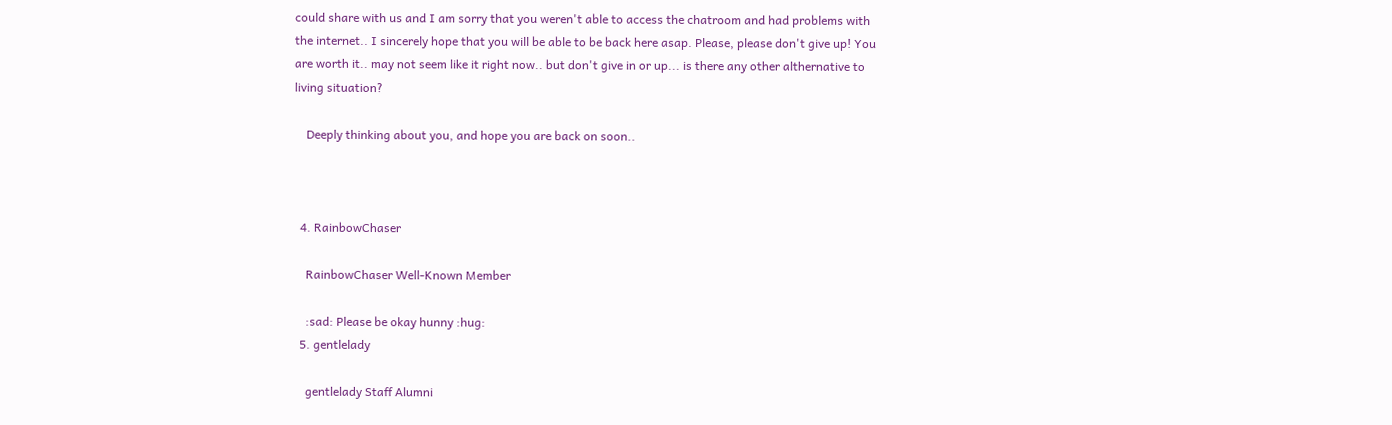could share with us and I am sorry that you weren't able to access the chatroom and had problems with the internet.. I sincerely hope that you will be able to be back here asap. Please, please don't give up! You are worth it.. may not seem like it right now.. but don't give in or up... is there any other althernative to living situation?

    Deeply thinking about you, and hope you are back on soon..



  4. RainbowChaser

    RainbowChaser Well-Known Member

    :sad: Please be okay hunny :hug:
  5. gentlelady

    gentlelady Staff Alumni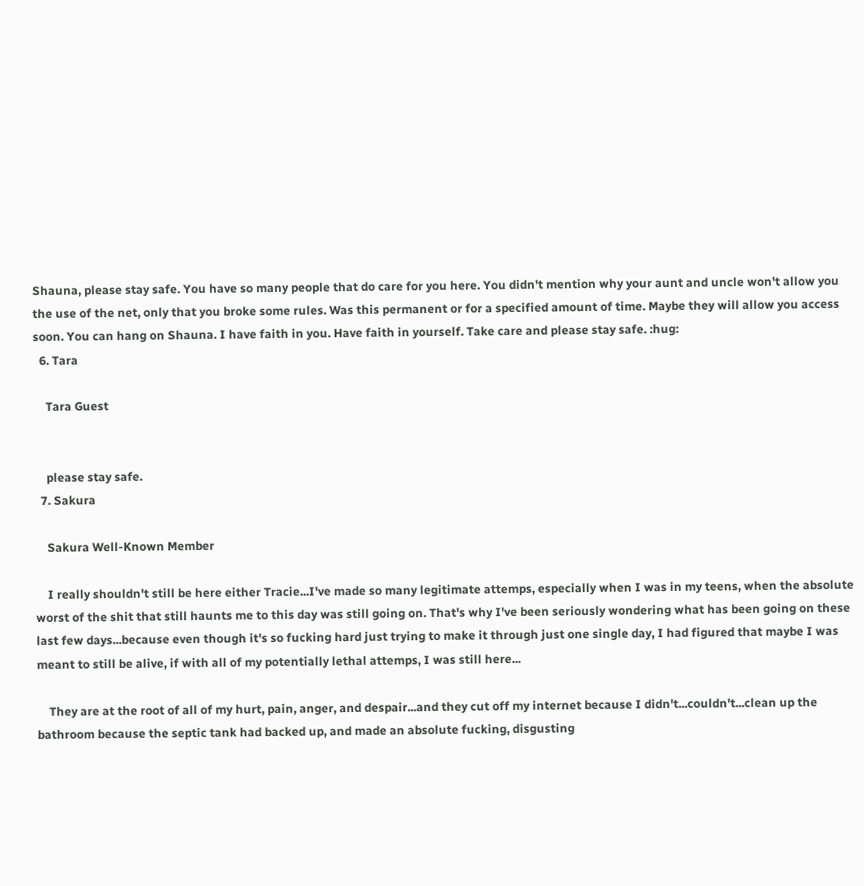Shauna, please stay safe. You have so many people that do care for you here. You didn't mention why your aunt and uncle won't allow you the use of the net, only that you broke some rules. Was this permanent or for a specified amount of time. Maybe they will allow you access soon. You can hang on Shauna. I have faith in you. Have faith in yourself. Take care and please stay safe. :hug:
  6. Tara

    Tara Guest


    please stay safe.
  7. Sakura

    Sakura Well-Known Member

    I really shouldn't still be here either Tracie...I've made so many legitimate attemps, especially when I was in my teens, when the absolute worst of the shit that still haunts me to this day was still going on. That's why I've been seriously wondering what has been going on these last few days...because even though it's so fucking hard just trying to make it through just one single day, I had figured that maybe I was meant to still be alive, if with all of my potentially lethal attemps, I was still here...

    They are at the root of all of my hurt, pain, anger, and despair...and they cut off my internet because I didn't...couldn't...clean up the bathroom because the septic tank had backed up, and made an absolute fucking, disgusting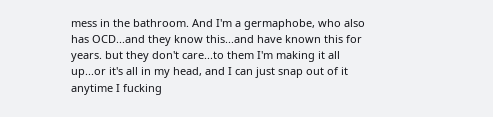mess in the bathroom. And I'm a germaphobe, who also has OCD...and they know this...and have known this for years. but they don't care...to them I'm making it all up...or it's all in my head, and I can just snap out of it anytime I fucking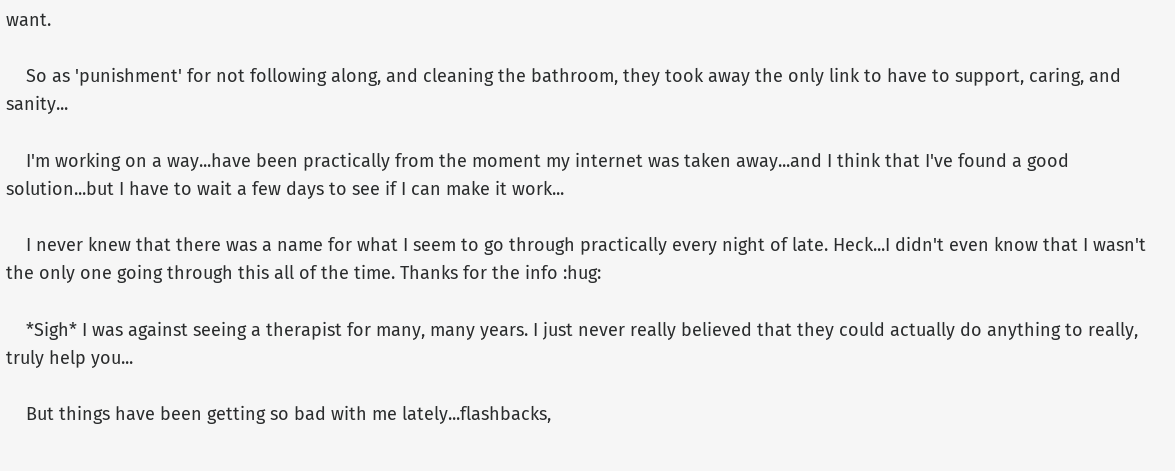want.

    So as 'punishment' for not following along, and cleaning the bathroom, they took away the only link to have to support, caring, and sanity...

    I'm working on a way...have been practically from the moment my internet was taken away...and I think that I've found a good solution...but I have to wait a few days to see if I can make it work...

    I never knew that there was a name for what I seem to go through practically every night of late. Heck...I didn't even know that I wasn't the only one going through this all of the time. Thanks for the info :hug:

    *Sigh* I was against seeing a therapist for many, many years. I just never really believed that they could actually do anything to really, truly help you...

    But things have been getting so bad with me lately...flashbacks,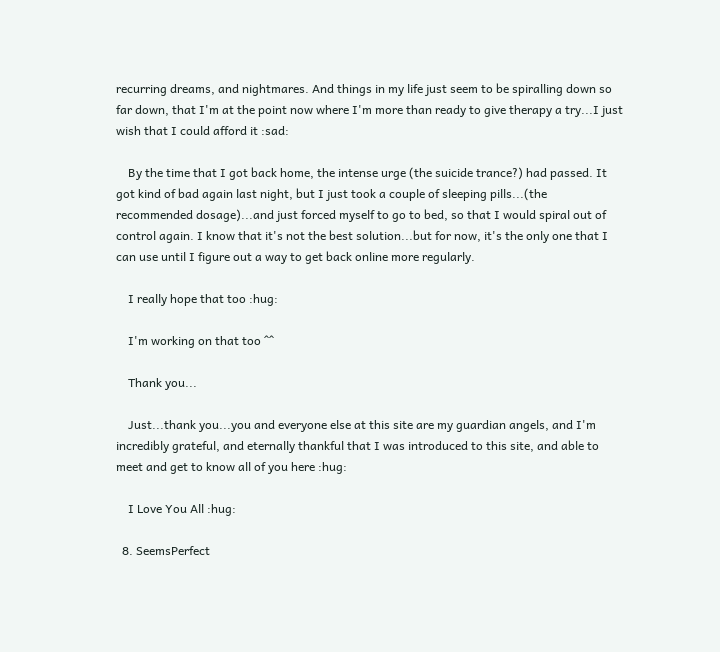recurring dreams, and nightmares. And things in my life just seem to be spiralling down so far down, that I'm at the point now where I'm more than ready to give therapy a try...I just wish that I could afford it :sad:

    By the time that I got back home, the intense urge (the suicide trance?) had passed. It got kind of bad again last night, but I just took a couple of sleeping pills...(the recommended dosage)...and just forced myself to go to bed, so that I would spiral out of control again. I know that it's not the best solution...but for now, it's the only one that I can use until I figure out a way to get back online more regularly.

    I really hope that too :hug:

    I'm working on that too ^^

    Thank you...

    Just...thank you...you and everyone else at this site are my guardian angels, and I'm incredibly grateful, and eternally thankful that I was introduced to this site, and able to meet and get to know all of you here :hug:

    I Love You All :hug:

  8. SeemsPerfect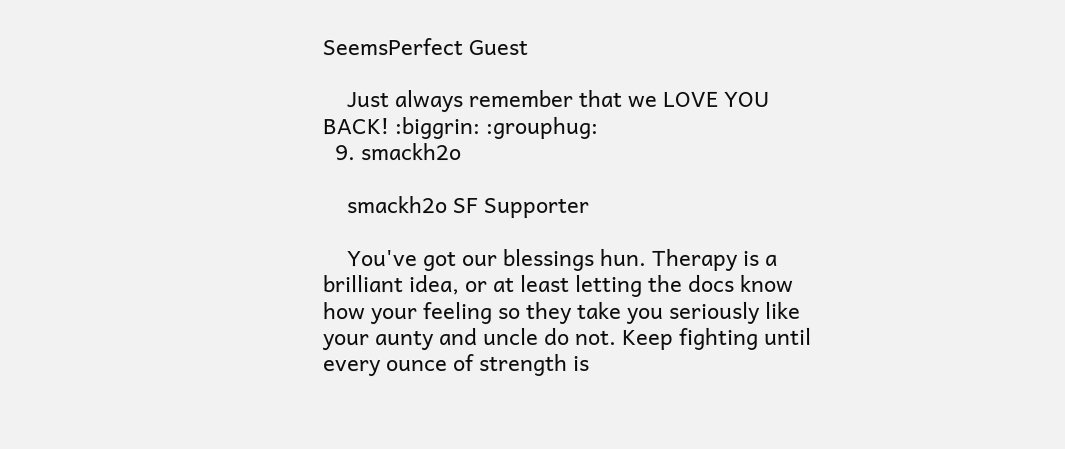SeemsPerfect Guest

    Just always remember that we LOVE YOU BACK! :biggrin: :grouphug:
  9. smackh2o

    smackh2o SF Supporter

    You've got our blessings hun. Therapy is a brilliant idea, or at least letting the docs know how your feeling so they take you seriously like your aunty and uncle do not. Keep fighting until every ounce of strength is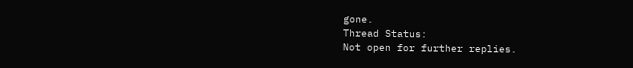gone.
Thread Status:
Not open for further replies.